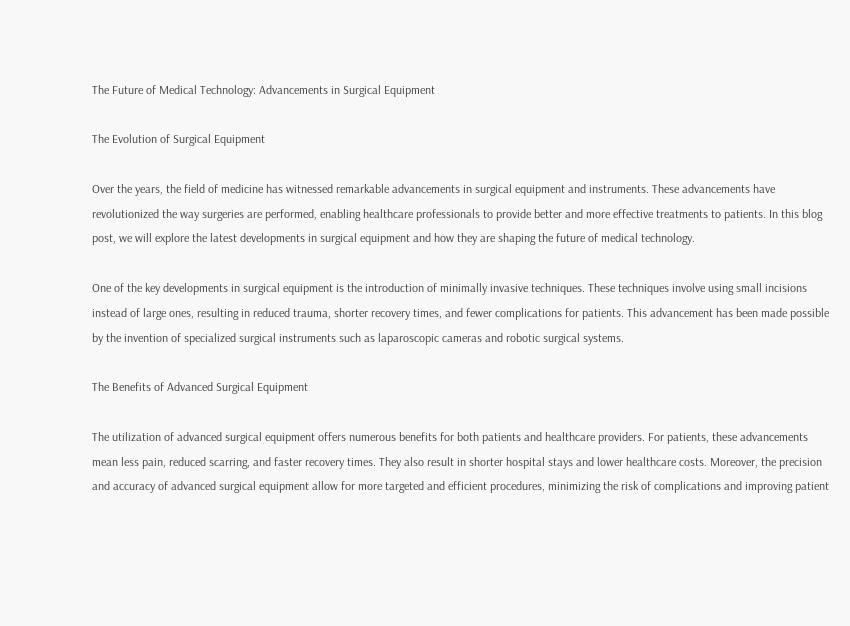The Future of Medical Technology: Advancements in Surgical Equipment

The Evolution of Surgical Equipment

Over the years, the field of medicine has witnessed remarkable advancements in surgical equipment and instruments. These advancements have revolutionized the way surgeries are performed, enabling healthcare professionals to provide better and more effective treatments to patients. In this blog post, we will explore the latest developments in surgical equipment and how they are shaping the future of medical technology.

One of the key developments in surgical equipment is the introduction of minimally invasive techniques. These techniques involve using small incisions instead of large ones, resulting in reduced trauma, shorter recovery times, and fewer complications for patients. This advancement has been made possible by the invention of specialized surgical instruments such as laparoscopic cameras and robotic surgical systems.

The Benefits of Advanced Surgical Equipment

The utilization of advanced surgical equipment offers numerous benefits for both patients and healthcare providers. For patients, these advancements mean less pain, reduced scarring, and faster recovery times. They also result in shorter hospital stays and lower healthcare costs. Moreover, the precision and accuracy of advanced surgical equipment allow for more targeted and efficient procedures, minimizing the risk of complications and improving patient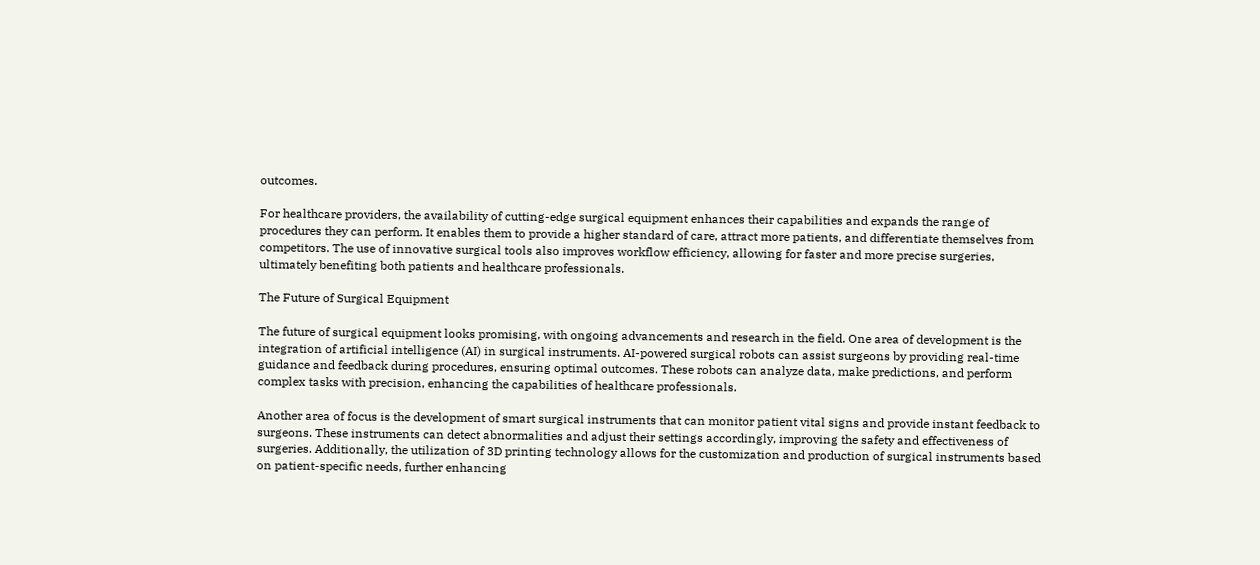outcomes.

For healthcare providers, the availability of cutting-edge surgical equipment enhances their capabilities and expands the range of procedures they can perform. It enables them to provide a higher standard of care, attract more patients, and differentiate themselves from competitors. The use of innovative surgical tools also improves workflow efficiency, allowing for faster and more precise surgeries, ultimately benefiting both patients and healthcare professionals.

The Future of Surgical Equipment

The future of surgical equipment looks promising, with ongoing advancements and research in the field. One area of development is the integration of artificial intelligence (AI) in surgical instruments. AI-powered surgical robots can assist surgeons by providing real-time guidance and feedback during procedures, ensuring optimal outcomes. These robots can analyze data, make predictions, and perform complex tasks with precision, enhancing the capabilities of healthcare professionals.

Another area of focus is the development of smart surgical instruments that can monitor patient vital signs and provide instant feedback to surgeons. These instruments can detect abnormalities and adjust their settings accordingly, improving the safety and effectiveness of surgeries. Additionally, the utilization of 3D printing technology allows for the customization and production of surgical instruments based on patient-specific needs, further enhancing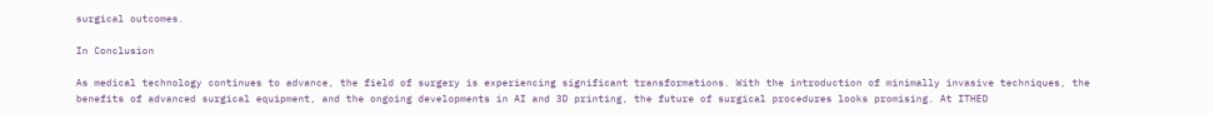surgical outcomes.

In Conclusion

As medical technology continues to advance, the field of surgery is experiencing significant transformations. With the introduction of minimally invasive techniques, the benefits of advanced surgical equipment, and the ongoing developments in AI and 3D printing, the future of surgical procedures looks promising. At ITHED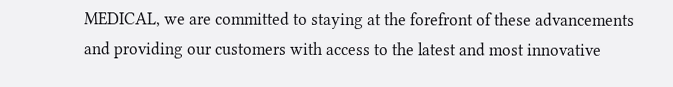MEDICAL, we are committed to staying at the forefront of these advancements and providing our customers with access to the latest and most innovative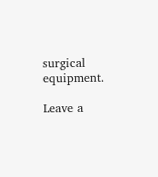surgical equipment.

Leave a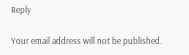Reply

Your email address will not be published.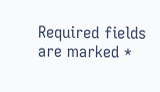Required fields are marked *